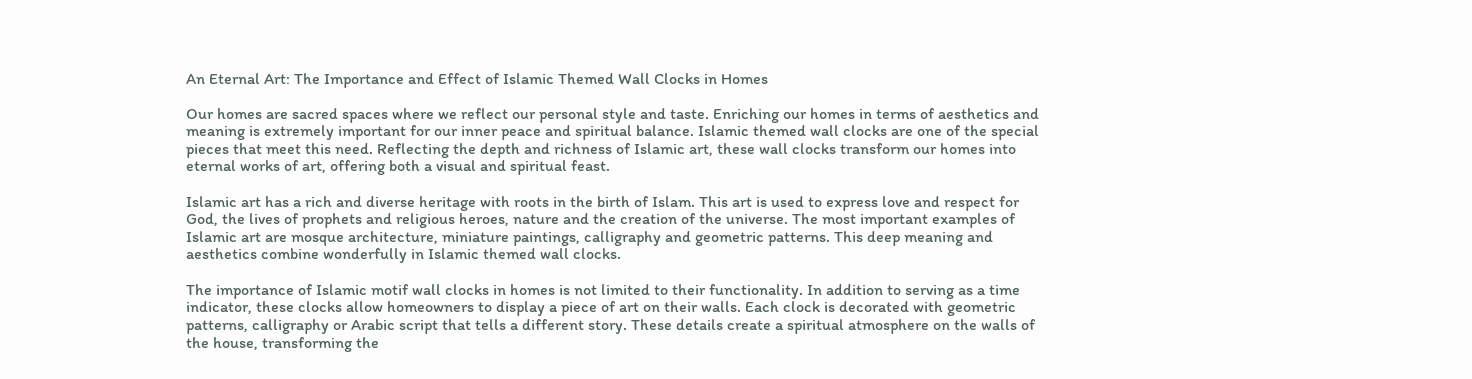An Eternal Art: The Importance and Effect of Islamic Themed Wall Clocks in Homes

Our homes are sacred spaces where we reflect our personal style and taste. Enriching our homes in terms of aesthetics and meaning is extremely important for our inner peace and spiritual balance. Islamic themed wall clocks are one of the special pieces that meet this need. Reflecting the depth and richness of Islamic art, these wall clocks transform our homes into eternal works of art, offering both a visual and spiritual feast.

Islamic art has a rich and diverse heritage with roots in the birth of Islam. This art is used to express love and respect for God, the lives of prophets and religious heroes, nature and the creation of the universe. The most important examples of Islamic art are mosque architecture, miniature paintings, calligraphy and geometric patterns. This deep meaning and aesthetics combine wonderfully in Islamic themed wall clocks.

The importance of Islamic motif wall clocks in homes is not limited to their functionality. In addition to serving as a time indicator, these clocks allow homeowners to display a piece of art on their walls. Each clock is decorated with geometric patterns, calligraphy or Arabic script that tells a different story. These details create a spiritual atmosphere on the walls of the house, transforming the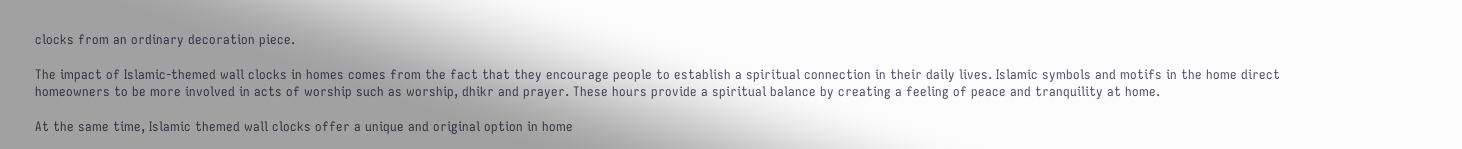clocks from an ordinary decoration piece.

The impact of Islamic-themed wall clocks in homes comes from the fact that they encourage people to establish a spiritual connection in their daily lives. Islamic symbols and motifs in the home direct homeowners to be more involved in acts of worship such as worship, dhikr and prayer. These hours provide a spiritual balance by creating a feeling of peace and tranquility at home.

At the same time, Islamic themed wall clocks offer a unique and original option in home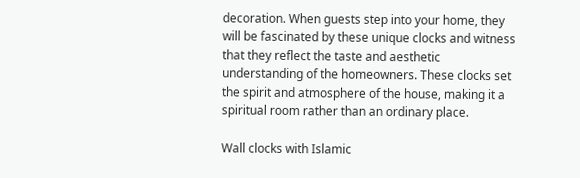decoration. When guests step into your home, they will be fascinated by these unique clocks and witness that they reflect the taste and aesthetic understanding of the homeowners. These clocks set the spirit and atmosphere of the house, making it a spiritual room rather than an ordinary place.

Wall clocks with Islamic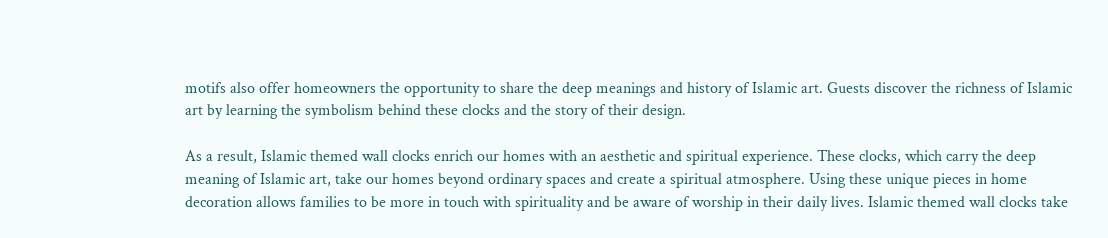motifs also offer homeowners the opportunity to share the deep meanings and history of Islamic art. Guests discover the richness of Islamic art by learning the symbolism behind these clocks and the story of their design.

As a result, Islamic themed wall clocks enrich our homes with an aesthetic and spiritual experience. These clocks, which carry the deep meaning of Islamic art, take our homes beyond ordinary spaces and create a spiritual atmosphere. Using these unique pieces in home decoration allows families to be more in touch with spirituality and be aware of worship in their daily lives. Islamic themed wall clocks take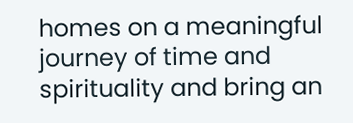homes on a meaningful journey of time and spirituality and bring an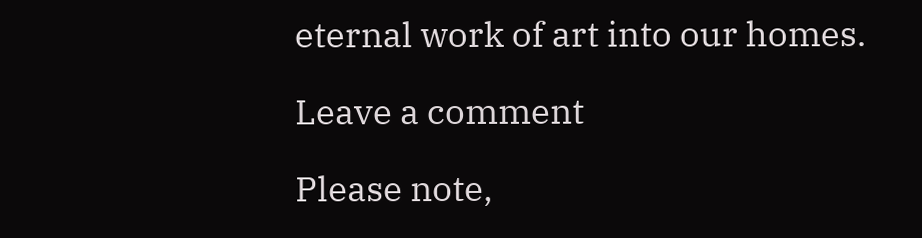eternal work of art into our homes.

Leave a comment

Please note,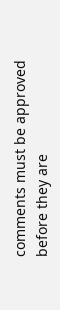comments must be approved before they are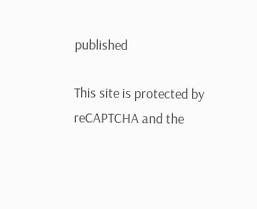published

This site is protected by reCAPTCHA and the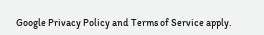Google Privacy Policy and Terms of Service apply.